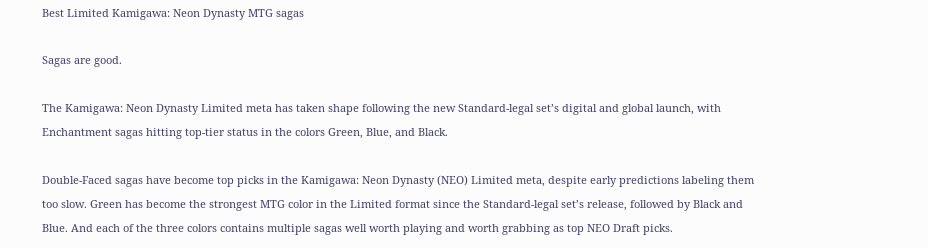Best Limited Kamigawa: Neon Dynasty MTG sagas

Sagas are good.

The Kamigawa: Neon Dynasty Limited meta has taken shape following the new Standard-legal set’s digital and global launch, with Enchantment sagas hitting top-tier status in the colors Green, Blue, and Black.

Double-Faced sagas have become top picks in the Kamigawa: Neon Dynasty (NEO) Limited meta, despite early predictions labeling them too slow. Green has become the strongest MTG color in the Limited format since the Standard-legal set’s release, followed by Black and Blue. And each of the three colors contains multiple sagas well worth playing and worth grabbing as top NEO Draft picks.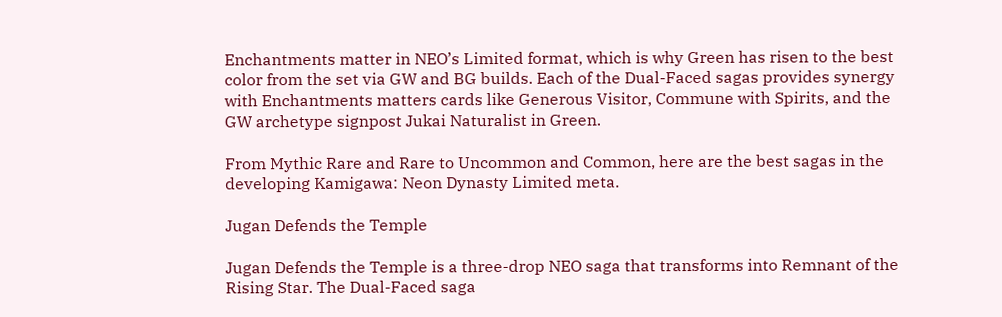Enchantments matter in NEO’s Limited format, which is why Green has risen to the best color from the set via GW and BG builds. Each of the Dual-Faced sagas provides synergy with Enchantments matters cards like Generous Visitor, Commune with Spirits, and the GW archetype signpost Jukai Naturalist in Green.

From Mythic Rare and Rare to Uncommon and Common, here are the best sagas in the developing Kamigawa: Neon Dynasty Limited meta.

Jugan Defends the Temple

Jugan Defends the Temple is a three-drop NEO saga that transforms into Remnant of the Rising Star. The Dual-Faced saga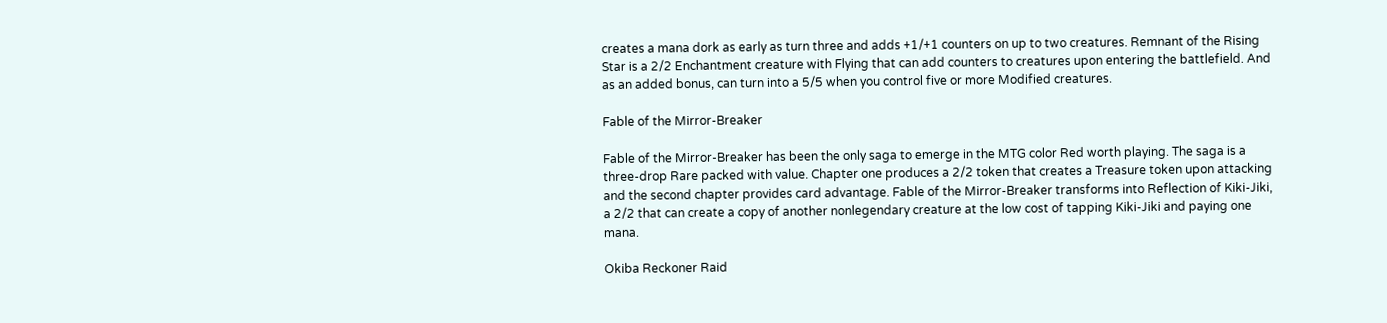creates a mana dork as early as turn three and adds +1/+1 counters on up to two creatures. Remnant of the Rising Star is a 2/2 Enchantment creature with Flying that can add counters to creatures upon entering the battlefield. And as an added bonus, can turn into a 5/5 when you control five or more Modified creatures.

Fable of the Mirror-Breaker

Fable of the Mirror-Breaker has been the only saga to emerge in the MTG color Red worth playing. The saga is a three-drop Rare packed with value. Chapter one produces a 2/2 token that creates a Treasure token upon attacking and the second chapter provides card advantage. Fable of the Mirror-Breaker transforms into Reflection of Kiki-Jiki, a 2/2 that can create a copy of another nonlegendary creature at the low cost of tapping Kiki-Jiki and paying one mana.

Okiba Reckoner Raid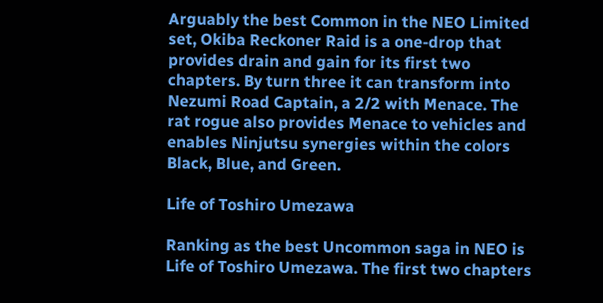Arguably the best Common in the NEO Limited set, Okiba Reckoner Raid is a one-drop that provides drain and gain for its first two chapters. By turn three it can transform into Nezumi Road Captain, a 2/2 with Menace. The rat rogue also provides Menace to vehicles and enables Ninjutsu synergies within the colors Black, Blue, and Green.

Life of Toshiro Umezawa

Ranking as the best Uncommon saga in NEO is Life of Toshiro Umezawa. The first two chapters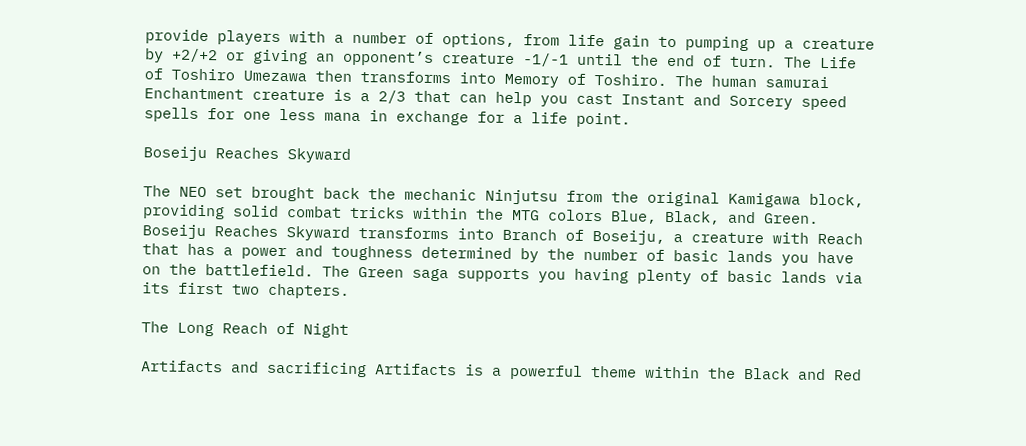provide players with a number of options, from life gain to pumping up a creature by +2/+2 or giving an opponent’s creature -1/-1 until the end of turn. The Life of Toshiro Umezawa then transforms into Memory of Toshiro. The human samurai Enchantment creature is a 2/3 that can help you cast Instant and Sorcery speed spells for one less mana in exchange for a life point.

Boseiju Reaches Skyward

The NEO set brought back the mechanic Ninjutsu from the original Kamigawa block, providing solid combat tricks within the MTG colors Blue, Black, and Green. Boseiju Reaches Skyward transforms into Branch of Boseiju, a creature with Reach that has a power and toughness determined by the number of basic lands you have on the battlefield. The Green saga supports you having plenty of basic lands via its first two chapters.

The Long Reach of Night

Artifacts and sacrificing Artifacts is a powerful theme within the Black and Red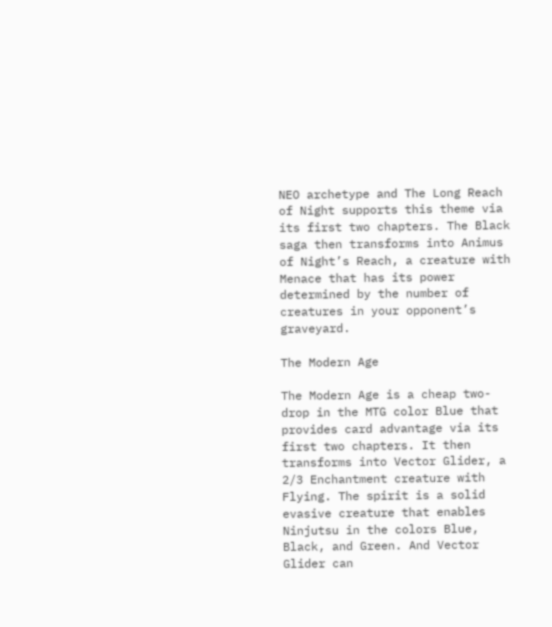NEO archetype and The Long Reach of Night supports this theme via its first two chapters. The Black saga then transforms into Animus of Night’s Reach, a creature with Menace that has its power determined by the number of creatures in your opponent’s graveyard.

The Modern Age

The Modern Age is a cheap two-drop in the MTG color Blue that provides card advantage via its first two chapters. It then transforms into Vector Glider, a 2/3 Enchantment creature with Flying. The spirit is a solid evasive creature that enables Ninjutsu in the colors Blue, Black, and Green. And Vector Glider can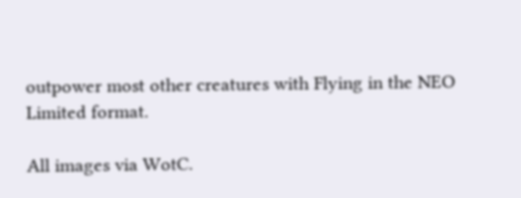outpower most other creatures with Flying in the NEO Limited format.

All images via WotC.